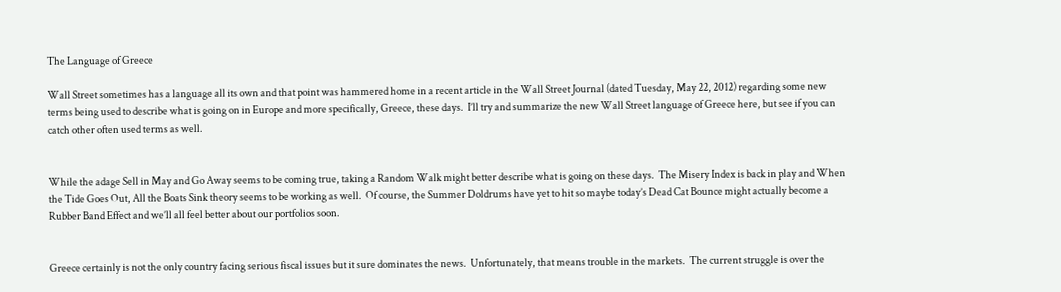The Language of Greece

Wall Street sometimes has a language all its own and that point was hammered home in a recent article in the Wall Street Journal (dated Tuesday, May 22, 2012) regarding some new terms being used to describe what is going on in Europe and more specifically, Greece, these days.  I’ll try and summarize the new Wall Street language of Greece here, but see if you can catch other often used terms as well.


While the adage Sell in May and Go Away seems to be coming true, taking a Random Walk might better describe what is going on these days.  The Misery Index is back in play and When the Tide Goes Out, All the Boats Sink theory seems to be working as well.  Of course, the Summer Doldrums have yet to hit so maybe today’s Dead Cat Bounce might actually become a Rubber Band Effect and we’ll all feel better about our portfolios soon.


Greece certainly is not the only country facing serious fiscal issues but it sure dominates the news.  Unfortunately, that means trouble in the markets.  The current struggle is over the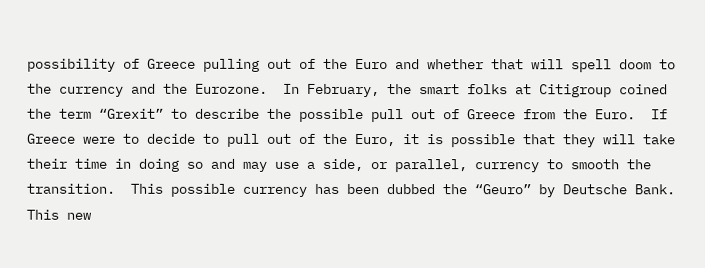possibility of Greece pulling out of the Euro and whether that will spell doom to the currency and the Eurozone.  In February, the smart folks at Citigroup coined the term “Grexit” to describe the possible pull out of Greece from the Euro.  If Greece were to decide to pull out of the Euro, it is possible that they will take their time in doing so and may use a side, or parallel, currency to smooth the transition.  This possible currency has been dubbed the “Geuro” by Deutsche Bank.  This new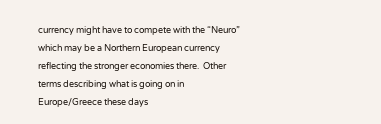currency might have to compete with the “Neuro” which may be a Northern European currency reflecting the stronger economies there.  Other terms describing what is going on in Europe/Greece these days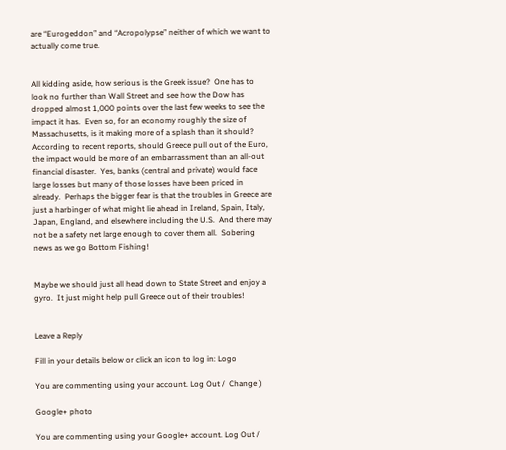are “Eurogeddon” and “Acropolypse” neither of which we want to actually come true.


All kidding aside, how serious is the Greek issue?  One has to look no further than Wall Street and see how the Dow has dropped almost 1,000 points over the last few weeks to see the impact it has.  Even so, for an economy roughly the size of Massachusetts, is it making more of a splash than it should?  According to recent reports, should Greece pull out of the Euro, the impact would be more of an embarrassment than an all-out financial disaster.  Yes, banks (central and private) would face large losses but many of those losses have been priced in already.  Perhaps the bigger fear is that the troubles in Greece are just a harbinger of what might lie ahead in Ireland, Spain, Italy, Japan, England, and elsewhere including the U.S.  And there may not be a safety net large enough to cover them all.  Sobering news as we go Bottom Fishing!


Maybe we should just all head down to State Street and enjoy a gyro.  It just might help pull Greece out of their troubles!


Leave a Reply

Fill in your details below or click an icon to log in: Logo

You are commenting using your account. Log Out /  Change )

Google+ photo

You are commenting using your Google+ account. Log Out /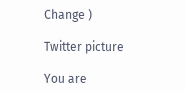Change )

Twitter picture

You are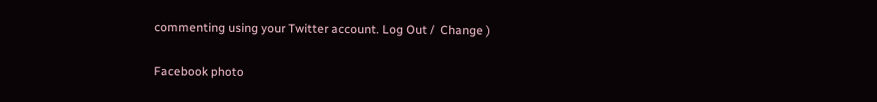commenting using your Twitter account. Log Out /  Change )

Facebook photo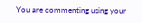You are commenting using your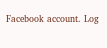Facebook account. Log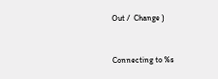Out /  Change )


Connecting to %s